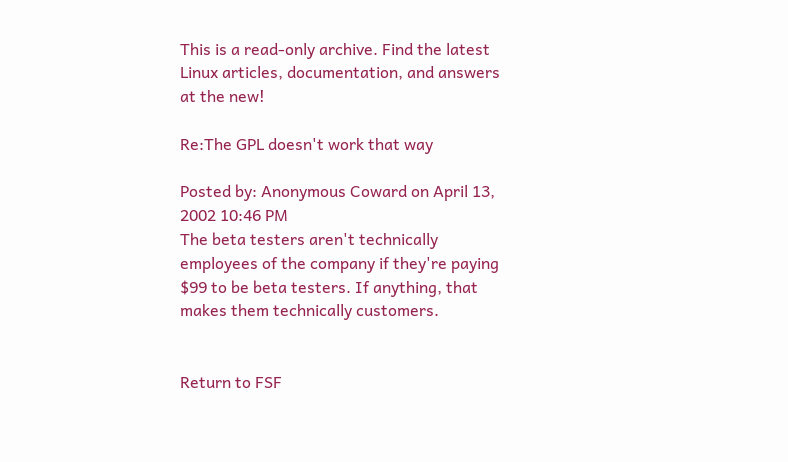This is a read-only archive. Find the latest Linux articles, documentation, and answers at the new!

Re:The GPL doesn't work that way

Posted by: Anonymous Coward on April 13, 2002 10:46 PM
The beta testers aren't technically employees of the company if they're paying $99 to be beta testers. If anything, that makes them technically customers.


Return to FSF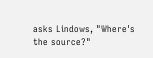asks Lindows, "Where's the source?"